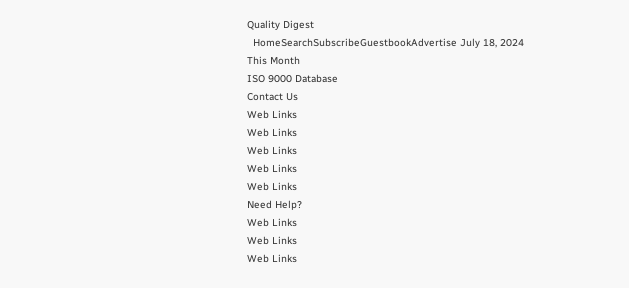Quality Digest
  HomeSearchSubscribeGuestbookAdvertise July 18, 2024
This Month
ISO 9000 Database
Contact Us
Web Links
Web Links
Web Links
Web Links
Web Links
Need Help?
Web Links
Web Links
Web Links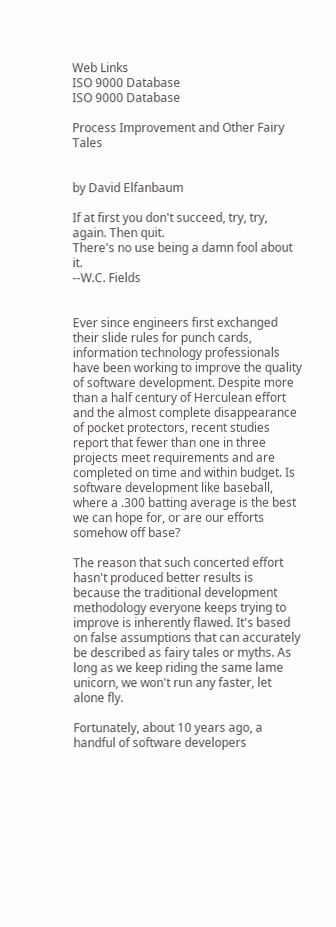Web Links
ISO 9000 Database
ISO 9000 Database

Process Improvement and Other Fairy Tales


by David Elfanbaum

If at first you don't succeed, try, try, again. Then quit.
There's no use being a damn fool about it.
--W.C. Fields


Ever since engineers first exchanged their slide rules for punch cards, information technology professionals have been working to improve the quality of software development. Despite more than a half century of Herculean effort and the almost complete disappearance of pocket protectors, recent studies report that fewer than one in three projects meet requirements and are completed on time and within budget. Is software development like baseball, where a .300 batting average is the best we can hope for, or are our efforts somehow off base?

The reason that such concerted effort hasn't produced better results is because the traditional development methodology everyone keeps trying to improve is inherently flawed. It's based on false assumptions that can accurately be described as fairy tales or myths. As long as we keep riding the same lame unicorn, we won't run any faster, let alone fly.

Fortunately, about 10 years ago, a handful of software developers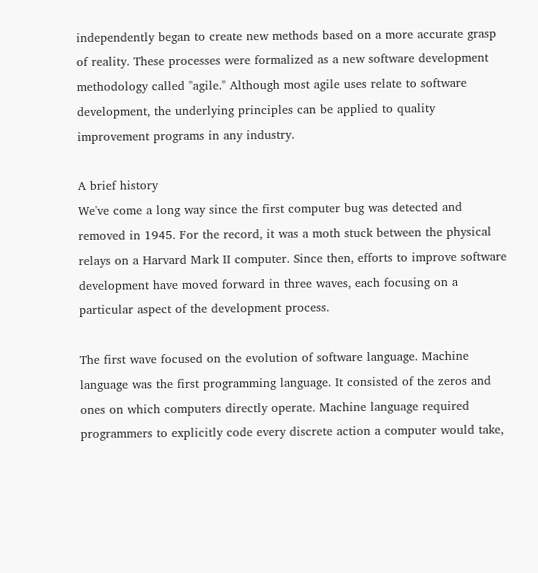independently began to create new methods based on a more accurate grasp of reality. These processes were formalized as a new software development methodology called "agile." Although most agile uses relate to software development, the underlying principles can be applied to quality improvement programs in any industry.

A brief history
We've come a long way since the first computer bug was detected and removed in 1945. For the record, it was a moth stuck between the physical relays on a Harvard Mark II computer. Since then, efforts to improve software development have moved forward in three waves, each focusing on a particular aspect of the development process.

The first wave focused on the evolution of software language. Machine language was the first programming language. It consisted of the zeros and ones on which computers directly operate. Machine language required programmers to explicitly code every discrete action a computer would take,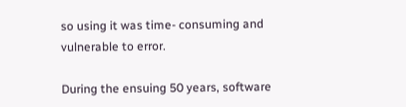so using it was time- consuming and vulnerable to error.

During the ensuing 50 years, software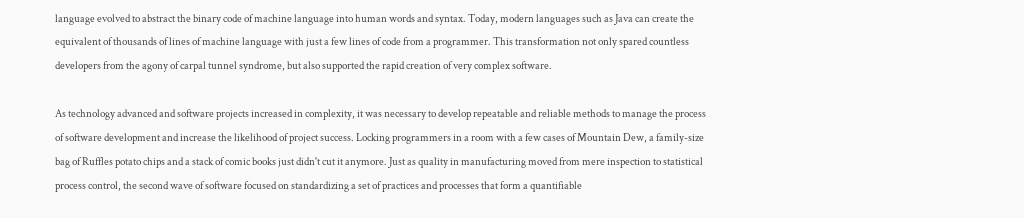language evolved to abstract the binary code of machine language into human words and syntax. Today, modern languages such as Java can create the equivalent of thousands of lines of machine language with just a few lines of code from a programmer. This transformation not only spared countless developers from the agony of carpal tunnel syndrome, but also supported the rapid creation of very complex software.

As technology advanced and software projects increased in complexity, it was necessary to develop repeatable and reliable methods to manage the process of software development and increase the likelihood of project success. Locking programmers in a room with a few cases of Mountain Dew, a family-size bag of Ruffles potato chips and a stack of comic books just didn't cut it anymore. Just as quality in manufacturing moved from mere inspection to statistical process control, the second wave of software focused on standardizing a set of practices and processes that form a quantifiable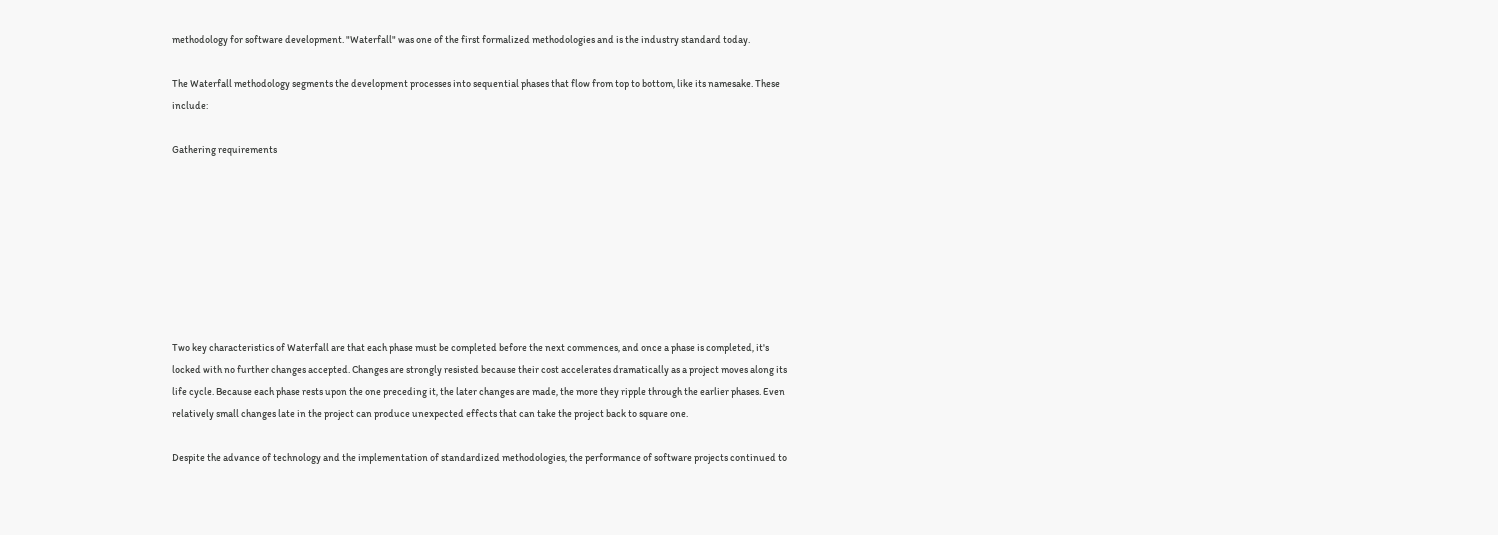methodology for software development. "Waterfall" was one of the first formalized methodologies and is the industry standard today.

The Waterfall methodology segments the development processes into sequential phases that flow from top to bottom, like its namesake. These include:

Gathering requirements








Two key characteristics of Waterfall are that each phase must be completed before the next commences, and once a phase is completed, it's locked with no further changes accepted. Changes are strongly resisted because their cost accelerates dramatically as a project moves along its life cycle. Because each phase rests upon the one preceding it, the later changes are made, the more they ripple through the earlier phases. Even relatively small changes late in the project can produce unexpected effects that can take the project back to square one.

Despite the advance of technology and the implementation of standardized methodologies, the performance of software projects continued to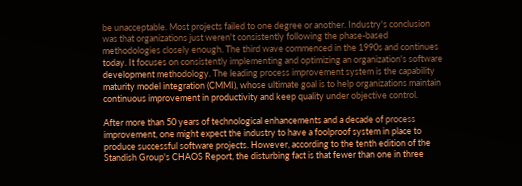be unacceptable. Most projects failed to one degree or another. Industry's conclusion was that organizations just weren't consistently following the phase-based methodologies closely enough. The third wave commenced in the 1990s and continues today. It focuses on consistently implementing and optimizing an organization's software development methodology. The leading process improvement system is the capability maturity model integration (CMMI), whose ultimate goal is to help organizations maintain continuous improvement in productivity and keep quality under objective control.

After more than 50 years of technological enhancements and a decade of process improvement, one might expect the industry to have a foolproof system in place to produce successful software projects. However, according to the tenth edition of the Standish Group's CHAOS Report, the disturbing fact is that fewer than one in three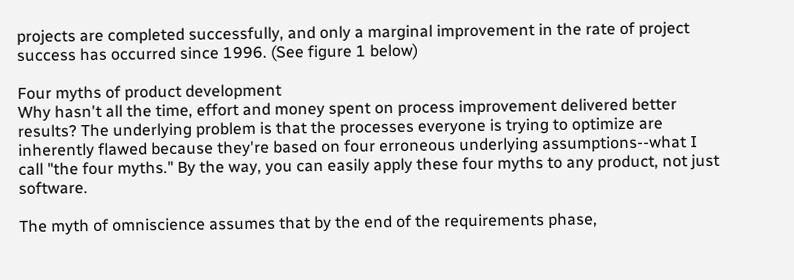projects are completed successfully, and only a marginal improvement in the rate of project success has occurred since 1996. (See figure 1 below)

Four myths of product development
Why hasn't all the time, effort and money spent on process improvement delivered better results? The underlying problem is that the processes everyone is trying to optimize are inherently flawed because they're based on four erroneous underlying assumptions--what I call "the four myths." By the way, you can easily apply these four myths to any product, not just software.

The myth of omniscience assumes that by the end of the requirements phase,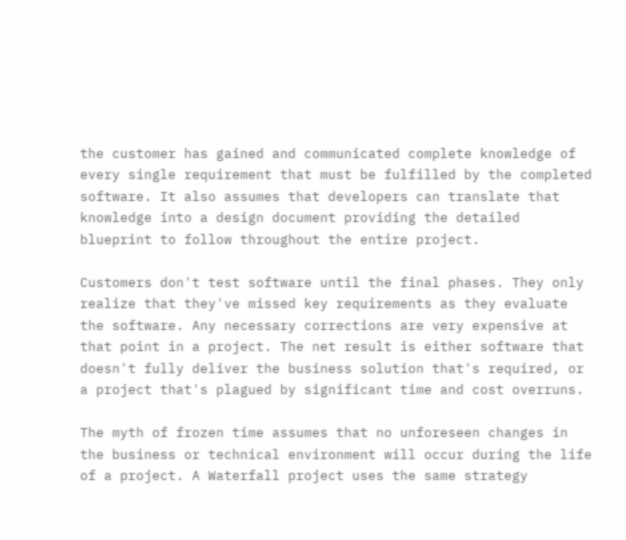the customer has gained and communicated complete knowledge of every single requirement that must be fulfilled by the completed software. It also assumes that developers can translate that knowledge into a design document providing the detailed blueprint to follow throughout the entire project.

Customers don't test software until the final phases. They only realize that they've missed key requirements as they evaluate the software. Any necessary corrections are very expensive at that point in a project. The net result is either software that doesn't fully deliver the business solution that's required, or a project that's plagued by significant time and cost overruns.

The myth of frozen time assumes that no unforeseen changes in the business or technical environment will occur during the life of a project. A Waterfall project uses the same strategy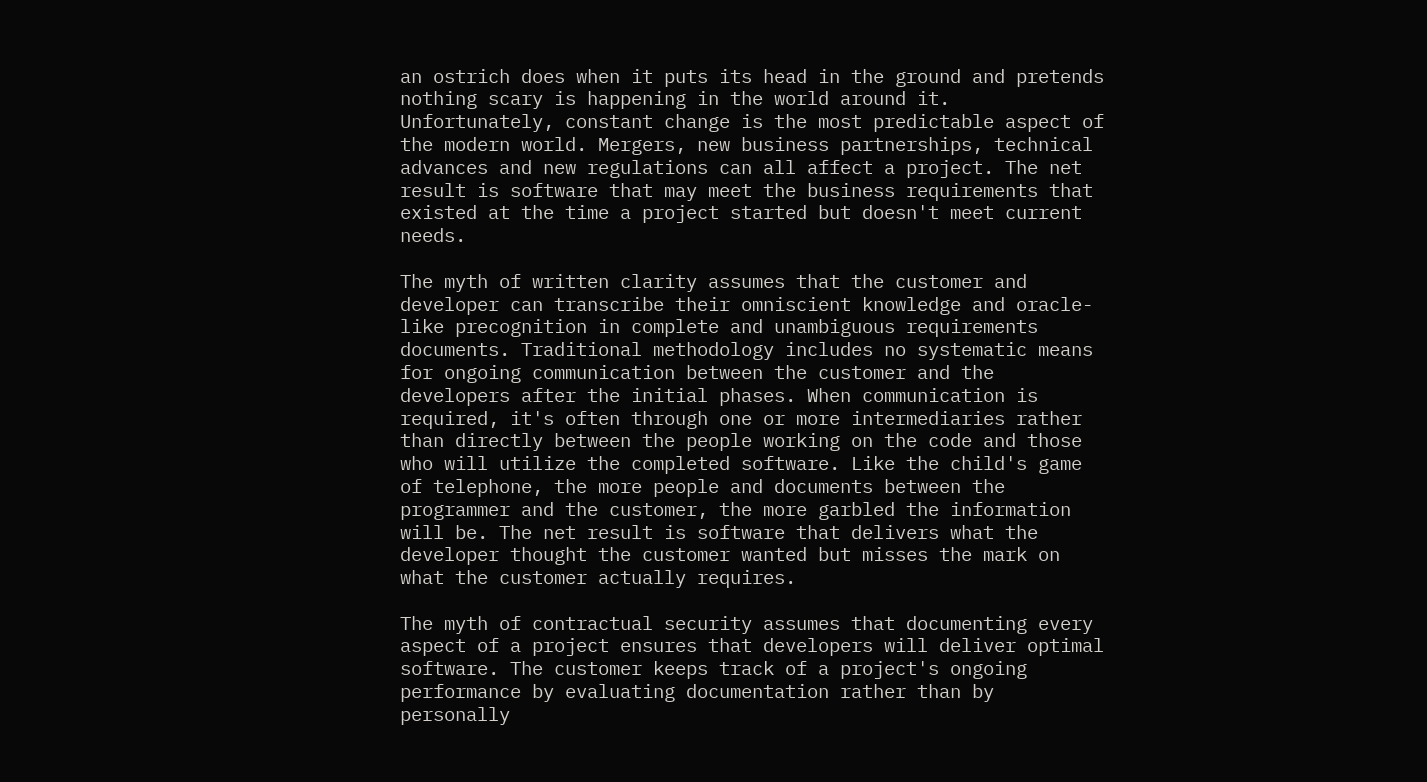an ostrich does when it puts its head in the ground and pretends nothing scary is happening in the world around it. Unfortunately, constant change is the most predictable aspect of the modern world. Mergers, new business partnerships, technical advances and new regulations can all affect a project. The net result is software that may meet the business requirements that existed at the time a project started but doesn't meet current needs.

The myth of written clarity assumes that the customer and developer can transcribe their omniscient knowledge and oracle-like precognition in complete and unambiguous requirements documents. Traditional methodology includes no systematic means for ongoing communication between the customer and the developers after the initial phases. When communication is required, it's often through one or more intermediaries rather than directly between the people working on the code and those who will utilize the completed software. Like the child's game of telephone, the more people and documents between the programmer and the customer, the more garbled the information will be. The net result is software that delivers what the developer thought the customer wanted but misses the mark on what the customer actually requires.

The myth of contractual security assumes that documenting every aspect of a project ensures that developers will deliver optimal software. The customer keeps track of a project's ongoing performance by evaluating documentation rather than by personally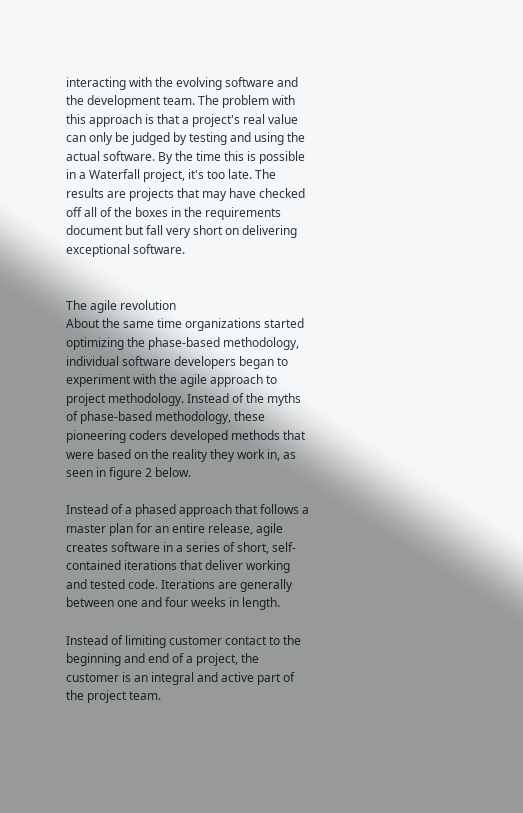interacting with the evolving software and the development team. The problem with this approach is that a project's real value can only be judged by testing and using the actual software. By the time this is possible in a Waterfall project, it's too late. The results are projects that may have checked off all of the boxes in the requirements document but fall very short on delivering exceptional software.


The agile revolution
About the same time organizations started optimizing the phase-based methodology, individual software developers began to experiment with the agile approach to project methodology. Instead of the myths of phase-based methodology, these pioneering coders developed methods that were based on the reality they work in, as seen in figure 2 below.

Instead of a phased approach that follows a master plan for an entire release, agile creates software in a series of short, self-contained iterations that deliver working and tested code. Iterations are generally between one and four weeks in length.

Instead of limiting customer contact to the beginning and end of a project, the customer is an integral and active part of the project team.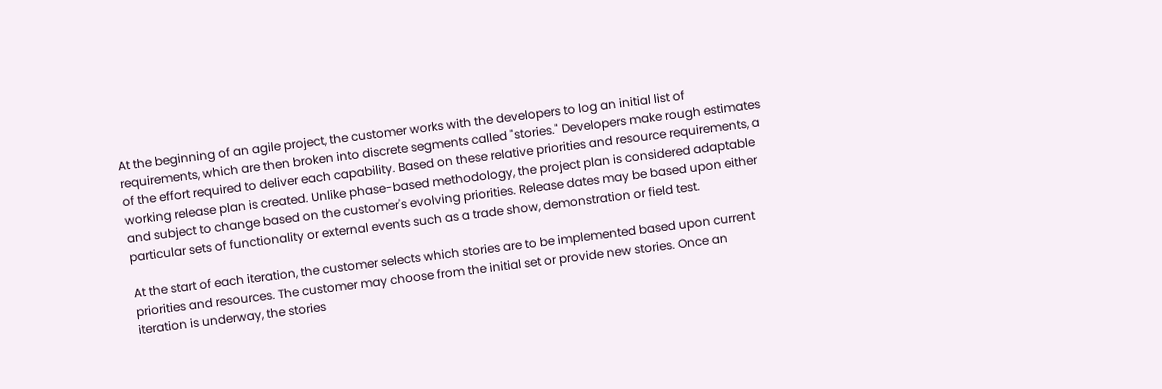At the beginning of an agile project, the customer works with the developers to log an initial list of requirements, which are then broken into discrete segments called "stories." Developers make rough estimates of the effort required to deliver each capability. Based on these relative priorities and resource requirements, a working release plan is created. Unlike phase-based methodology, the project plan is considered adaptable and subject to change based on the customer's evolving priorities. Release dates may be based upon either particular sets of functionality or external events such as a trade show, demonstration or field test.

At the start of each iteration, the customer selects which stories are to be implemented based upon current priorities and resources. The customer may choose from the initial set or provide new stories. Once an iteration is underway, the stories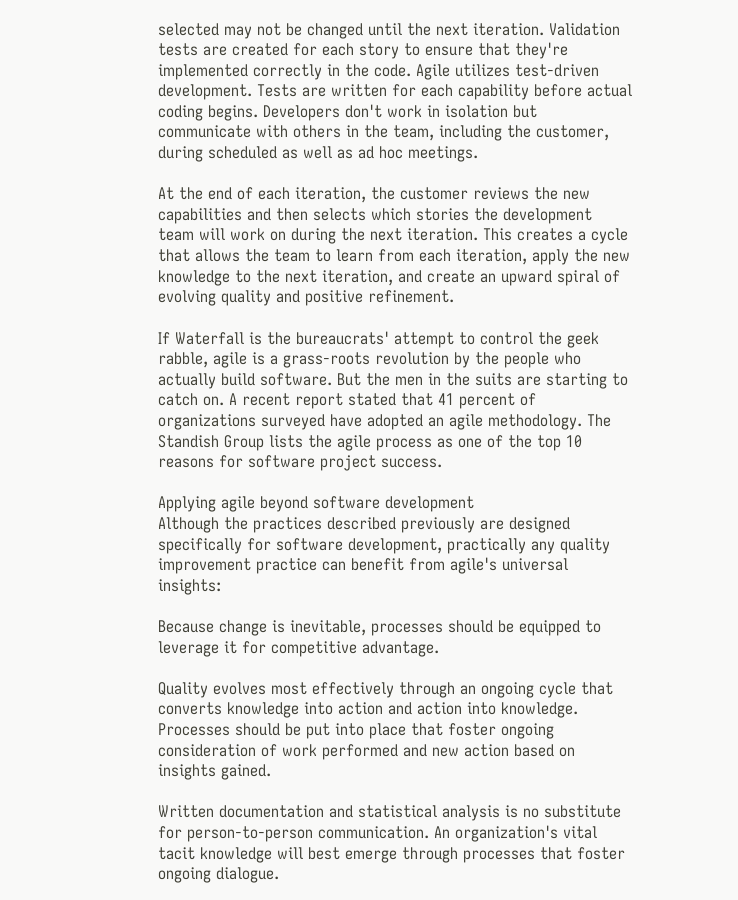selected may not be changed until the next iteration. Validation tests are created for each story to ensure that they're implemented correctly in the code. Agile utilizes test-driven development. Tests are written for each capability before actual coding begins. Developers don't work in isolation but communicate with others in the team, including the customer, during scheduled as well as ad hoc meetings.

At the end of each iteration, the customer reviews the new capabilities and then selects which stories the development team will work on during the next iteration. This creates a cycle that allows the team to learn from each iteration, apply the new knowledge to the next iteration, and create an upward spiral of evolving quality and positive refinement.

If Waterfall is the bureaucrats' attempt to control the geek rabble, agile is a grass-roots revolution by the people who actually build software. But the men in the suits are starting to catch on. A recent report stated that 41 percent of organizations surveyed have adopted an agile methodology. The Standish Group lists the agile process as one of the top 10 reasons for software project success.

Applying agile beyond software development
Although the practices described previously are designed specifically for software development, practically any quality improvement practice can benefit from agile's universal insights:

Because change is inevitable, processes should be equipped to leverage it for competitive advantage.

Quality evolves most effectively through an ongoing cycle that converts knowledge into action and action into knowledge. Processes should be put into place that foster ongoing consideration of work performed and new action based on insights gained.

Written documentation and statistical analysis is no substitute for person-to-person communication. An organization's vital tacit knowledge will best emerge through processes that foster ongoing dialogue.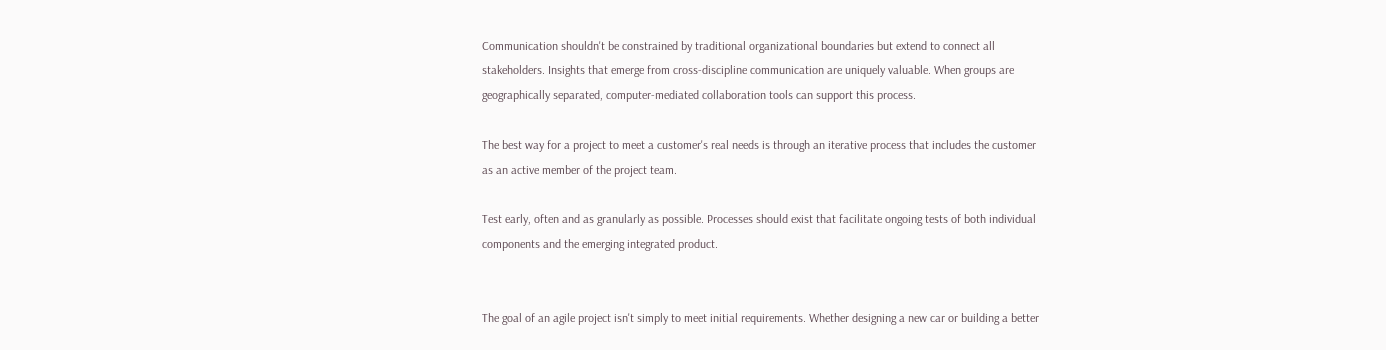Communication shouldn't be constrained by traditional organizational boundaries but extend to connect all stakeholders. Insights that emerge from cross-discipline communication are uniquely valuable. When groups are geographically separated, computer-mediated collaboration tools can support this process.

The best way for a project to meet a customer's real needs is through an iterative process that includes the customer as an active member of the project team.

Test early, often and as granularly as possible. Processes should exist that facilitate ongoing tests of both individual components and the emerging integrated product.


The goal of an agile project isn't simply to meet initial requirements. Whether designing a new car or building a better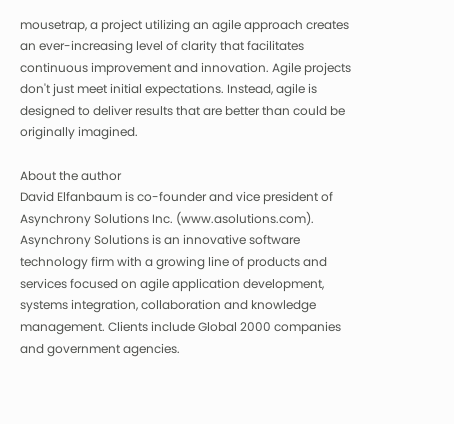mousetrap, a project utilizing an agile approach creates an ever-increasing level of clarity that facilitates continuous improvement and innovation. Agile projects don't just meet initial expectations. Instead, agile is designed to deliver results that are better than could be originally imagined.

About the author
David Elfanbaum is co-founder and vice president of Asynchrony Solutions Inc. (www.asolutions.com). Asynchrony Solutions is an innovative software technology firm with a growing line of products and services focused on agile application development, systems integration, collaboration and knowledge management. Clients include Global 2000 companies and government agencies.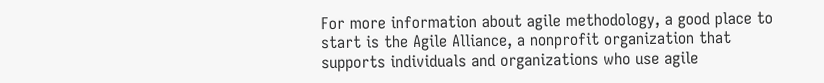For more information about agile methodology, a good place to start is the Agile Alliance, a nonprofit organization that supports individuals and organizations who use agile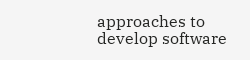approaches to develop software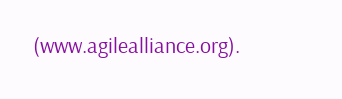(www.agilealliance.org).